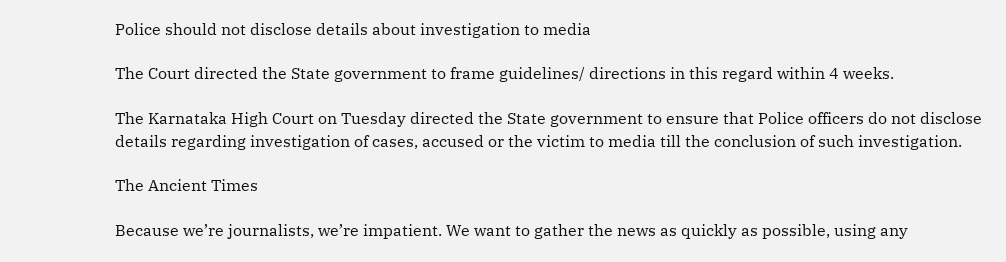Police should not disclose details about investigation to media

The Court directed the State government to frame guidelines/ directions in this regard within 4 weeks.

The Karnataka High Court on Tuesday directed the State government to ensure that Police officers do not disclose details regarding investigation of cases, accused or the victim to media till the conclusion of such investigation.

The Ancient Times

Because we’re journalists, we’re impatient. We want to gather the news as quickly as possible, using any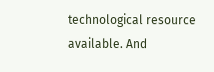technological resource available. And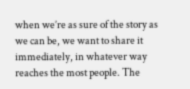when we’re as sure of the story as we can be, we want to share it immediately, in whatever way reaches the most people. The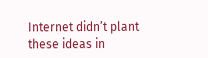Internet didn’t plant these ideas in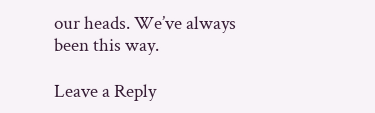our heads. We’ve always been this way.

Leave a Reply